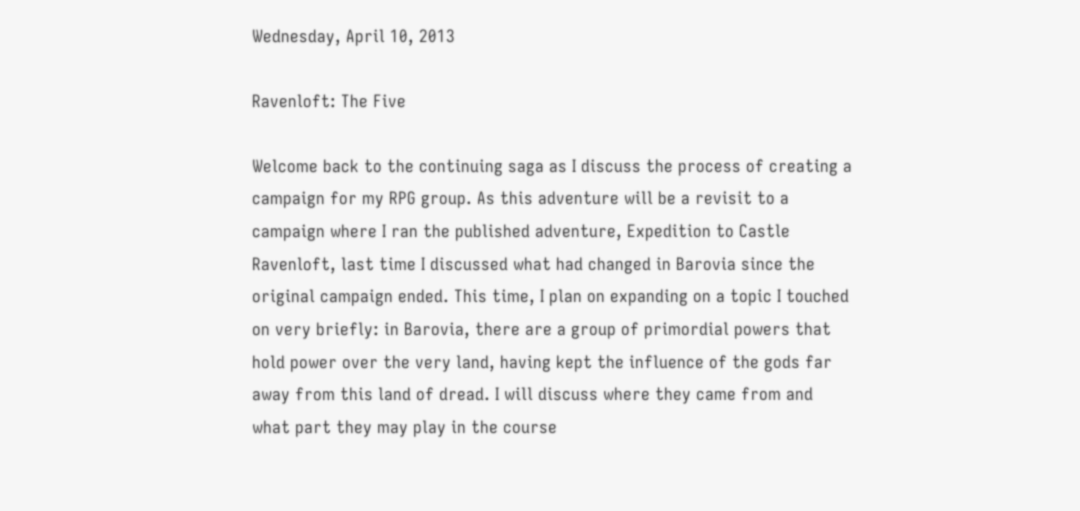Wednesday, April 10, 2013

Ravenloft: The Five

Welcome back to the continuing saga as I discuss the process of creating a campaign for my RPG group. As this adventure will be a revisit to a campaign where I ran the published adventure, Expedition to Castle Ravenloft, last time I discussed what had changed in Barovia since the original campaign ended. This time, I plan on expanding on a topic I touched on very briefly: in Barovia, there are a group of primordial powers that hold power over the very land, having kept the influence of the gods far away from this land of dread. I will discuss where they came from and what part they may play in the course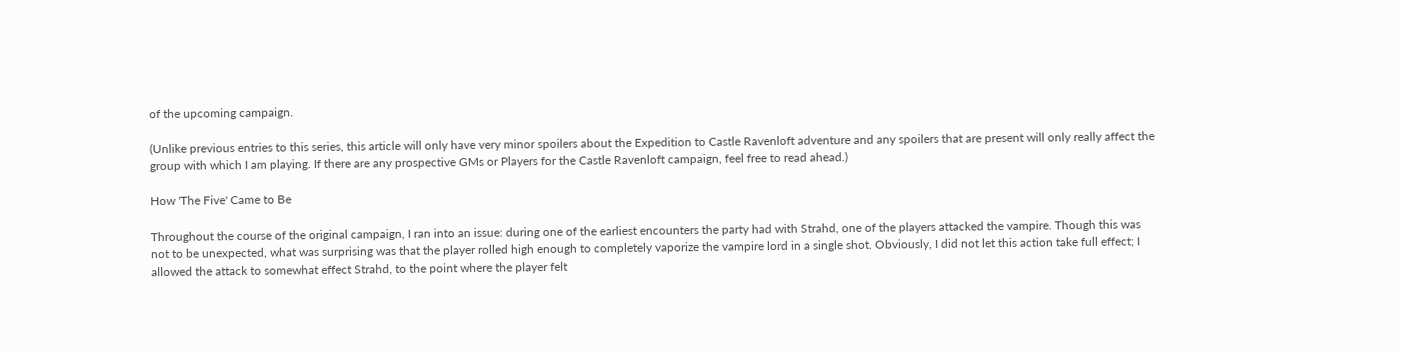of the upcoming campaign.

(Unlike previous entries to this series, this article will only have very minor spoilers about the Expedition to Castle Ravenloft adventure and any spoilers that are present will only really affect the group with which I am playing. If there are any prospective GMs or Players for the Castle Ravenloft campaign, feel free to read ahead.)

How 'The Five' Came to Be

Throughout the course of the original campaign, I ran into an issue: during one of the earliest encounters the party had with Strahd, one of the players attacked the vampire. Though this was not to be unexpected, what was surprising was that the player rolled high enough to completely vaporize the vampire lord in a single shot. Obviously, I did not let this action take full effect; I allowed the attack to somewhat effect Strahd, to the point where the player felt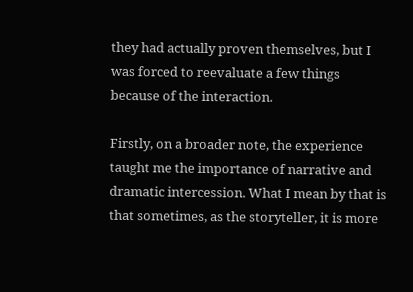they had actually proven themselves, but I was forced to reevaluate a few things because of the interaction.

Firstly, on a broader note, the experience taught me the importance of narrative and dramatic intercession. What I mean by that is that sometimes, as the storyteller, it is more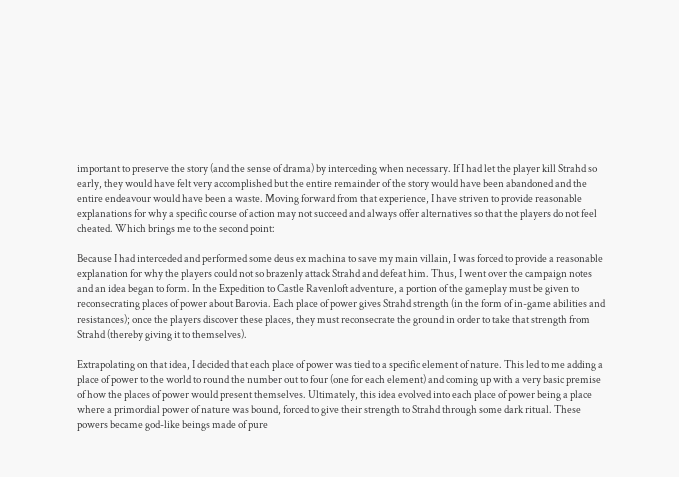important to preserve the story (and the sense of drama) by interceding when necessary. If I had let the player kill Strahd so early, they would have felt very accomplished but the entire remainder of the story would have been abandoned and the entire endeavour would have been a waste. Moving forward from that experience, I have striven to provide reasonable explanations for why a specific course of action may not succeed and always offer alternatives so that the players do not feel cheated. Which brings me to the second point:

Because I had interceded and performed some deus ex machina to save my main villain, I was forced to provide a reasonable explanation for why the players could not so brazenly attack Strahd and defeat him. Thus, I went over the campaign notes and an idea began to form. In the Expedition to Castle Ravenloft adventure, a portion of the gameplay must be given to reconsecrating places of power about Barovia. Each place of power gives Strahd strength (in the form of in-game abilities and resistances); once the players discover these places, they must reconsecrate the ground in order to take that strength from Strahd (thereby giving it to themselves).

Extrapolating on that idea, I decided that each place of power was tied to a specific element of nature. This led to me adding a place of power to the world to round the number out to four (one for each element) and coming up with a very basic premise of how the places of power would present themselves. Ultimately, this idea evolved into each place of power being a place where a primordial power of nature was bound, forced to give their strength to Strahd through some dark ritual. These powers became god-like beings made of pure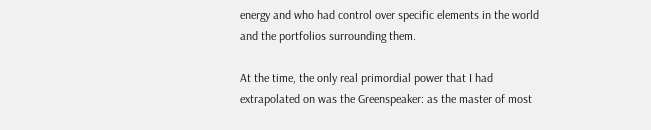energy and who had control over specific elements in the world and the portfolios surrounding them.

At the time, the only real primordial power that I had extrapolated on was the Greenspeaker: as the master of most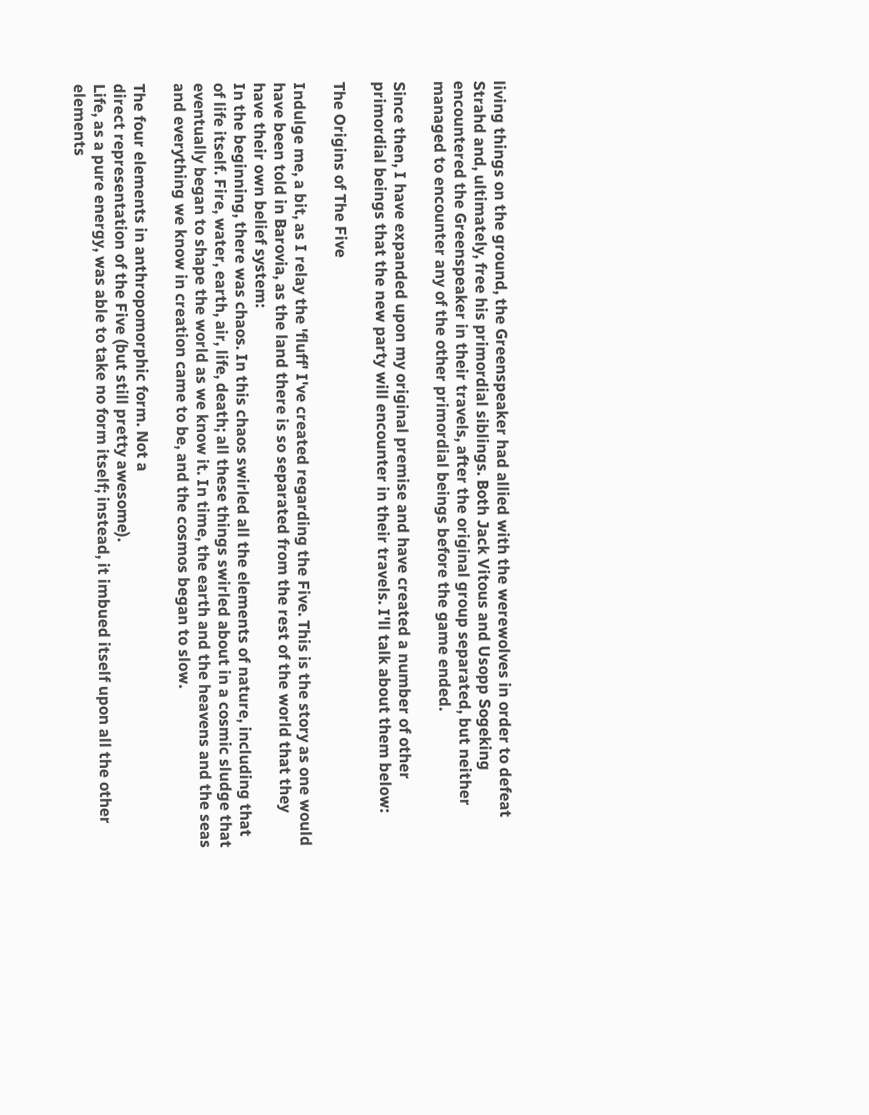living things on the ground, the Greenspeaker had allied with the werewolves in order to defeat Strahd and, ultimately, free his primordial siblings. Both Jack Vitous and Usopp Sogeking encountered the Greenspeaker in their travels, after the original group separated, but neither managed to encounter any of the other primordial beings before the game ended.

Since then, I have expanded upon my original premise and have created a number of other primordial beings that the new party will encounter in their travels. I'll talk about them below:

The Origins of The Five

Indulge me, a bit, as I relay the 'fluff' I've created regarding the Five. This is the story as one would have been told in Barovia, as the land there is so separated from the rest of the world that they have their own belief system:
In the beginning, there was chaos. In this chaos swirled all the elements of nature, including that of life itself. Fire, water, earth, air, life, death; all these things swirled about in a cosmic sludge that eventually began to shape the world as we know it. In time, the earth and the heavens and the seas and everything we know in creation came to be, and the cosmos began to slow.

The four elements in anthropomorphic form. Not a
direct representation of the Five (but still pretty awesome).
Life, as a pure energy, was able to take no form itself; instead, it imbued itself upon all the other elements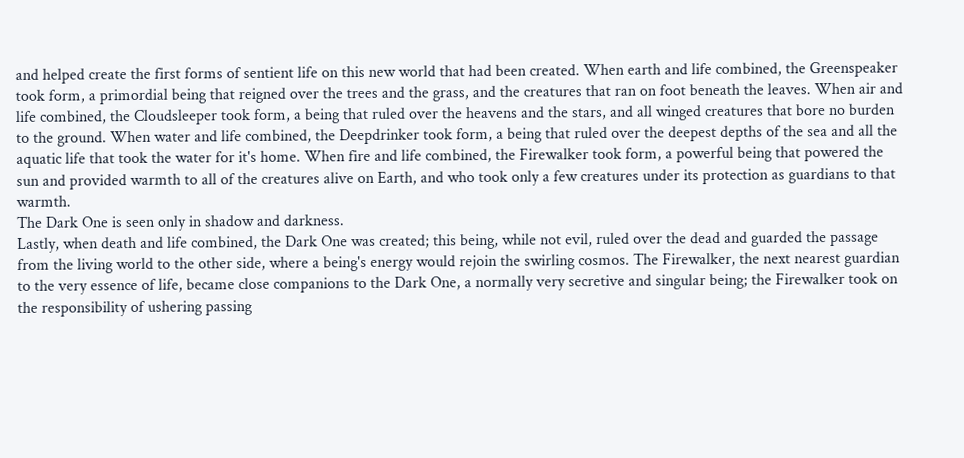and helped create the first forms of sentient life on this new world that had been created. When earth and life combined, the Greenspeaker took form, a primordial being that reigned over the trees and the grass, and the creatures that ran on foot beneath the leaves. When air and life combined, the Cloudsleeper took form, a being that ruled over the heavens and the stars, and all winged creatures that bore no burden to the ground. When water and life combined, the Deepdrinker took form, a being that ruled over the deepest depths of the sea and all the aquatic life that took the water for it's home. When fire and life combined, the Firewalker took form, a powerful being that powered the sun and provided warmth to all of the creatures alive on Earth, and who took only a few creatures under its protection as guardians to that warmth.
The Dark One is seen only in shadow and darkness.
Lastly, when death and life combined, the Dark One was created; this being, while not evil, ruled over the dead and guarded the passage from the living world to the other side, where a being's energy would rejoin the swirling cosmos. The Firewalker, the next nearest guardian to the very essence of life, became close companions to the Dark One, a normally very secretive and singular being; the Firewalker took on the responsibility of ushering passing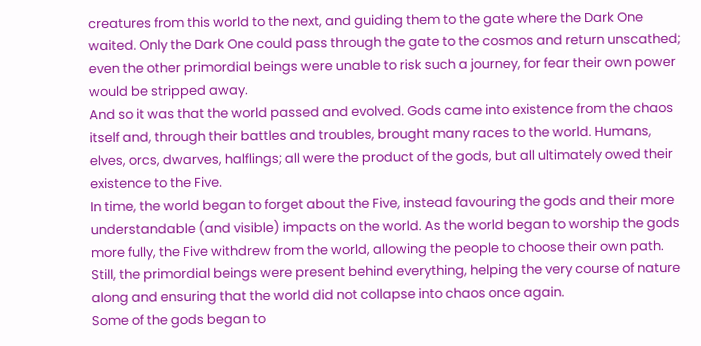creatures from this world to the next, and guiding them to the gate where the Dark One waited. Only the Dark One could pass through the gate to the cosmos and return unscathed; even the other primordial beings were unable to risk such a journey, for fear their own power would be stripped away.
And so it was that the world passed and evolved. Gods came into existence from the chaos itself and, through their battles and troubles, brought many races to the world. Humans, elves, orcs, dwarves, halflings; all were the product of the gods, but all ultimately owed their existence to the Five.
In time, the world began to forget about the Five, instead favouring the gods and their more understandable (and visible) impacts on the world. As the world began to worship the gods more fully, the Five withdrew from the world, allowing the people to choose their own path. Still, the primordial beings were present behind everything, helping the very course of nature along and ensuring that the world did not collapse into chaos once again.
Some of the gods began to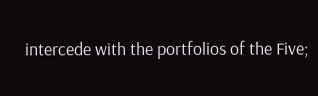intercede with the portfolios of the Five;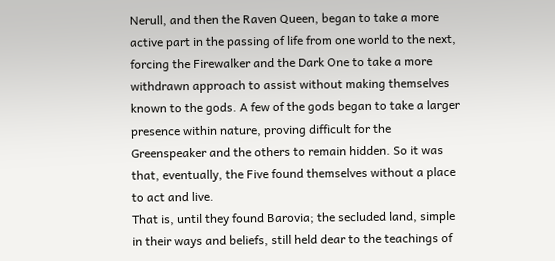Nerull, and then the Raven Queen, began to take a more active part in the passing of life from one world to the next, forcing the Firewalker and the Dark One to take a more withdrawn approach to assist without making themselves known to the gods. A few of the gods began to take a larger presence within nature, proving difficult for the Greenspeaker and the others to remain hidden. So it was that, eventually, the Five found themselves without a place to act and live.
That is, until they found Barovia; the secluded land, simple in their ways and beliefs, still held dear to the teachings of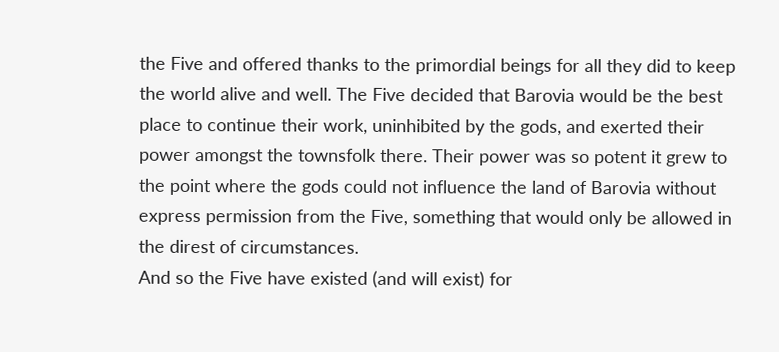the Five and offered thanks to the primordial beings for all they did to keep the world alive and well. The Five decided that Barovia would be the best place to continue their work, uninhibited by the gods, and exerted their power amongst the townsfolk there. Their power was so potent it grew to the point where the gods could not influence the land of Barovia without express permission from the Five, something that would only be allowed in the direst of circumstances.
And so the Five have existed (and will exist) for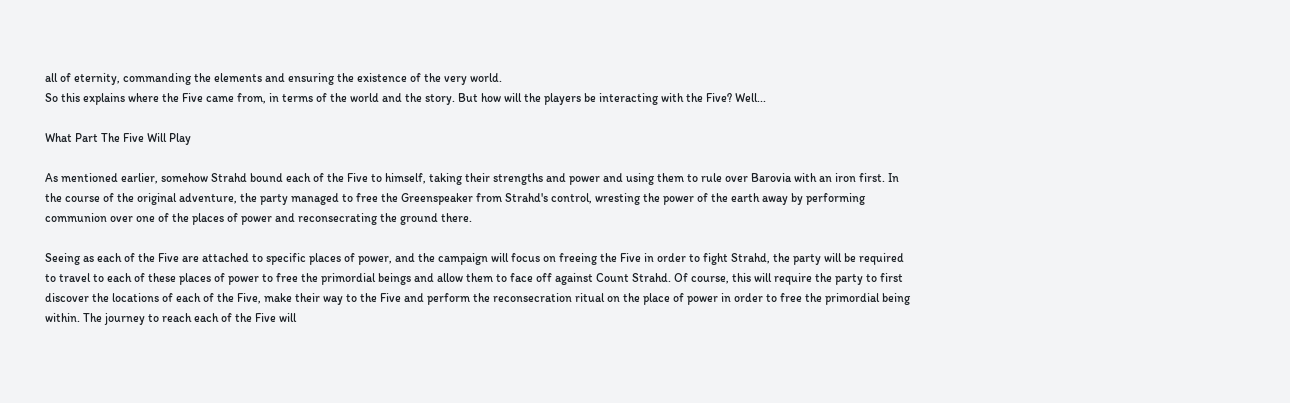all of eternity, commanding the elements and ensuring the existence of the very world.
So this explains where the Five came from, in terms of the world and the story. But how will the players be interacting with the Five? Well...

What Part The Five Will Play

As mentioned earlier, somehow Strahd bound each of the Five to himself, taking their strengths and power and using them to rule over Barovia with an iron first. In the course of the original adventure, the party managed to free the Greenspeaker from Strahd's control, wresting the power of the earth away by performing communion over one of the places of power and reconsecrating the ground there.

Seeing as each of the Five are attached to specific places of power, and the campaign will focus on freeing the Five in order to fight Strahd, the party will be required to travel to each of these places of power to free the primordial beings and allow them to face off against Count Strahd. Of course, this will require the party to first discover the locations of each of the Five, make their way to the Five and perform the reconsecration ritual on the place of power in order to free the primordial being within. The journey to reach each of the Five will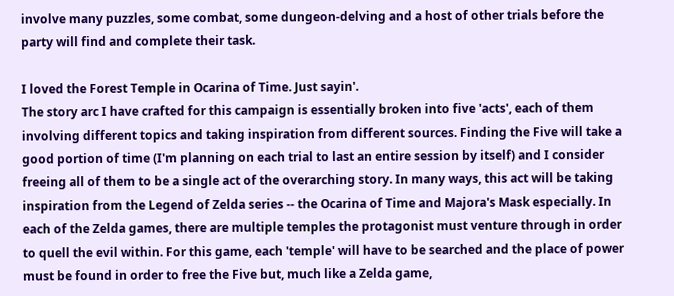involve many puzzles, some combat, some dungeon-delving and a host of other trials before the party will find and complete their task.

I loved the Forest Temple in Ocarina of Time. Just sayin'.
The story arc I have crafted for this campaign is essentially broken into five 'acts', each of them involving different topics and taking inspiration from different sources. Finding the Five will take a good portion of time (I'm planning on each trial to last an entire session by itself) and I consider freeing all of them to be a single act of the overarching story. In many ways, this act will be taking inspiration from the Legend of Zelda series -- the Ocarina of Time and Majora's Mask especially. In each of the Zelda games, there are multiple temples the protagonist must venture through in order to quell the evil within. For this game, each 'temple' will have to be searched and the place of power must be found in order to free the Five but, much like a Zelda game,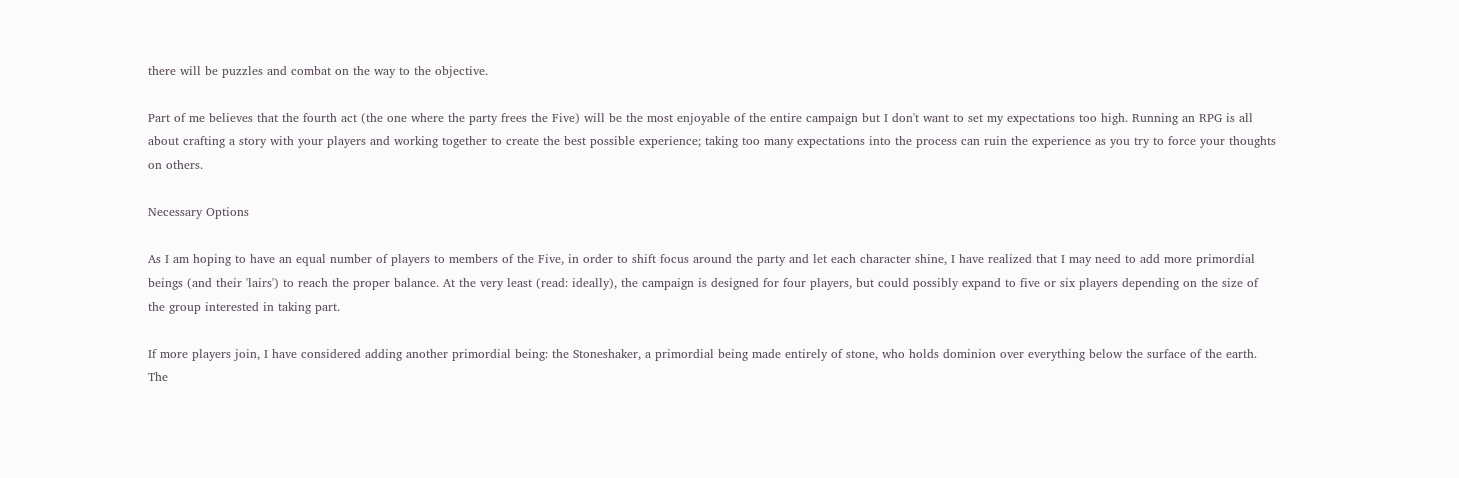there will be puzzles and combat on the way to the objective.

Part of me believes that the fourth act (the one where the party frees the Five) will be the most enjoyable of the entire campaign but I don't want to set my expectations too high. Running an RPG is all about crafting a story with your players and working together to create the best possible experience; taking too many expectations into the process can ruin the experience as you try to force your thoughts on others.

Necessary Options

As I am hoping to have an equal number of players to members of the Five, in order to shift focus around the party and let each character shine, I have realized that I may need to add more primordial beings (and their 'lairs') to reach the proper balance. At the very least (read: ideally), the campaign is designed for four players, but could possibly expand to five or six players depending on the size of the group interested in taking part.

If more players join, I have considered adding another primordial being: the Stoneshaker, a primordial being made entirely of stone, who holds dominion over everything below the surface of the earth. The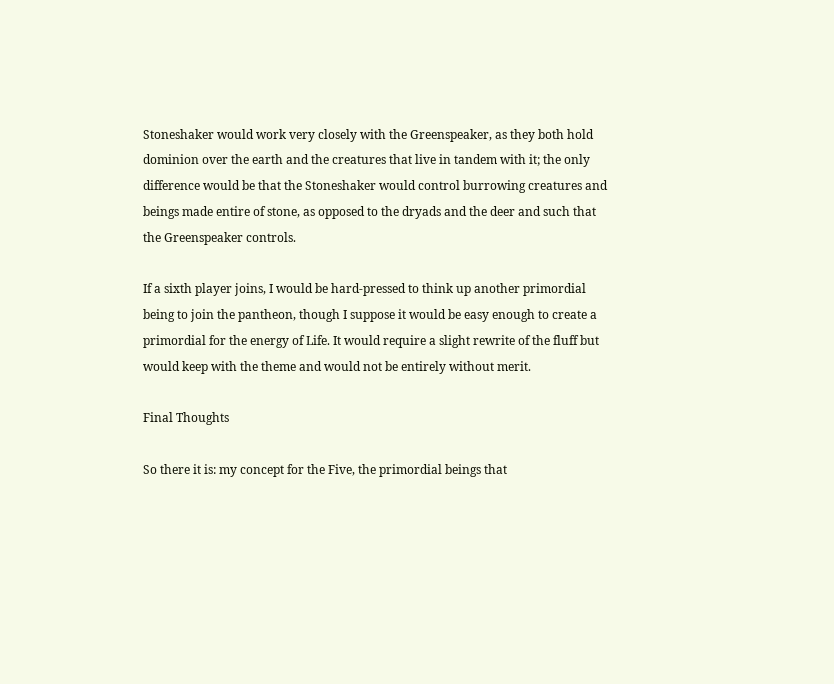Stoneshaker would work very closely with the Greenspeaker, as they both hold dominion over the earth and the creatures that live in tandem with it; the only difference would be that the Stoneshaker would control burrowing creatures and beings made entire of stone, as opposed to the dryads and the deer and such that the Greenspeaker controls.

If a sixth player joins, I would be hard-pressed to think up another primordial being to join the pantheon, though I suppose it would be easy enough to create a primordial for the energy of Life. It would require a slight rewrite of the fluff but would keep with the theme and would not be entirely without merit.

Final Thoughts

So there it is: my concept for the Five, the primordial beings that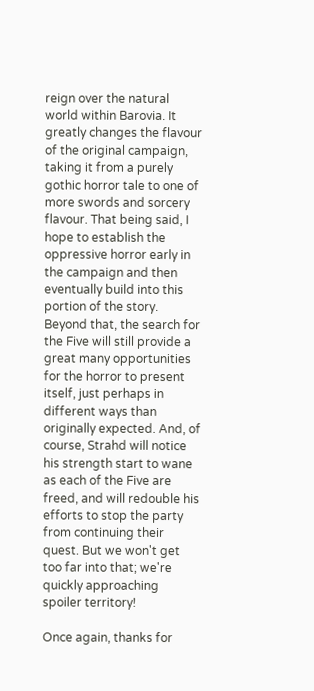reign over the natural world within Barovia. It greatly changes the flavour of the original campaign, taking it from a purely gothic horror tale to one of more swords and sorcery flavour. That being said, I hope to establish the oppressive horror early in the campaign and then eventually build into this portion of the story. Beyond that, the search for the Five will still provide a great many opportunities for the horror to present itself, just perhaps in different ways than originally expected. And, of course, Strahd will notice his strength start to wane as each of the Five are freed, and will redouble his efforts to stop the party from continuing their quest. But we won't get too far into that; we're quickly approaching spoiler territory!

Once again, thanks for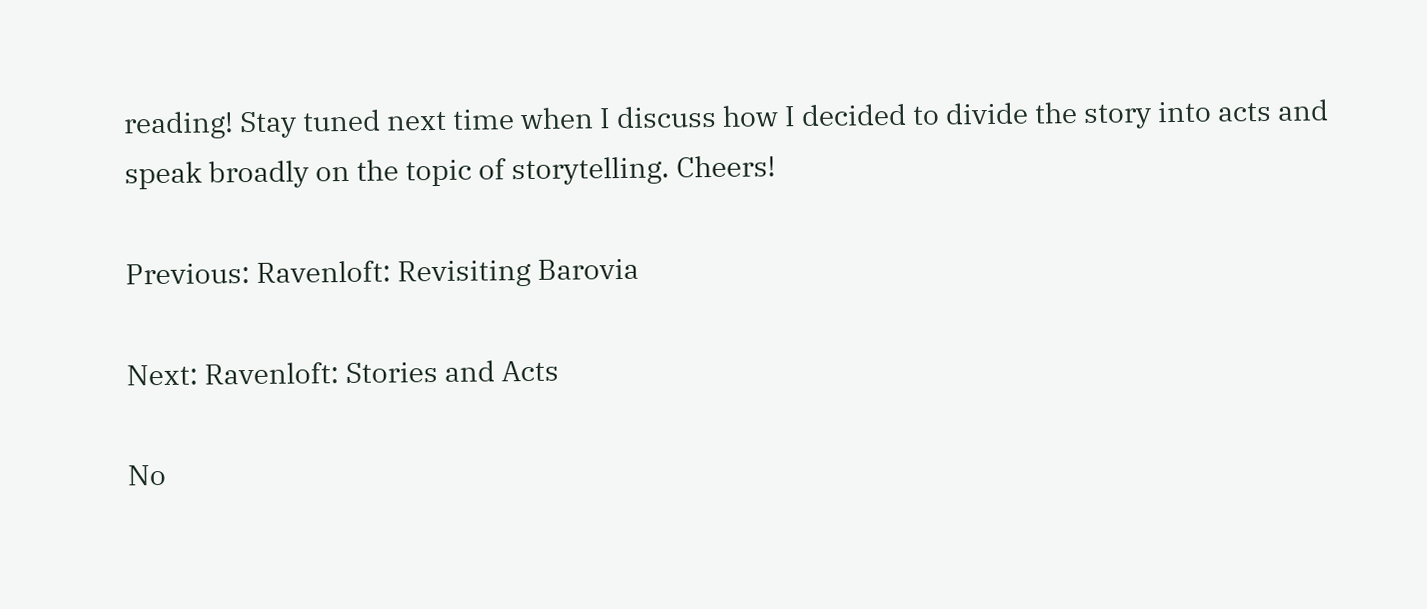reading! Stay tuned next time when I discuss how I decided to divide the story into acts and speak broadly on the topic of storytelling. Cheers!

Previous: Ravenloft: Revisiting Barovia

Next: Ravenloft: Stories and Acts

No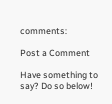comments:

Post a Comment

Have something to say? Do so below!